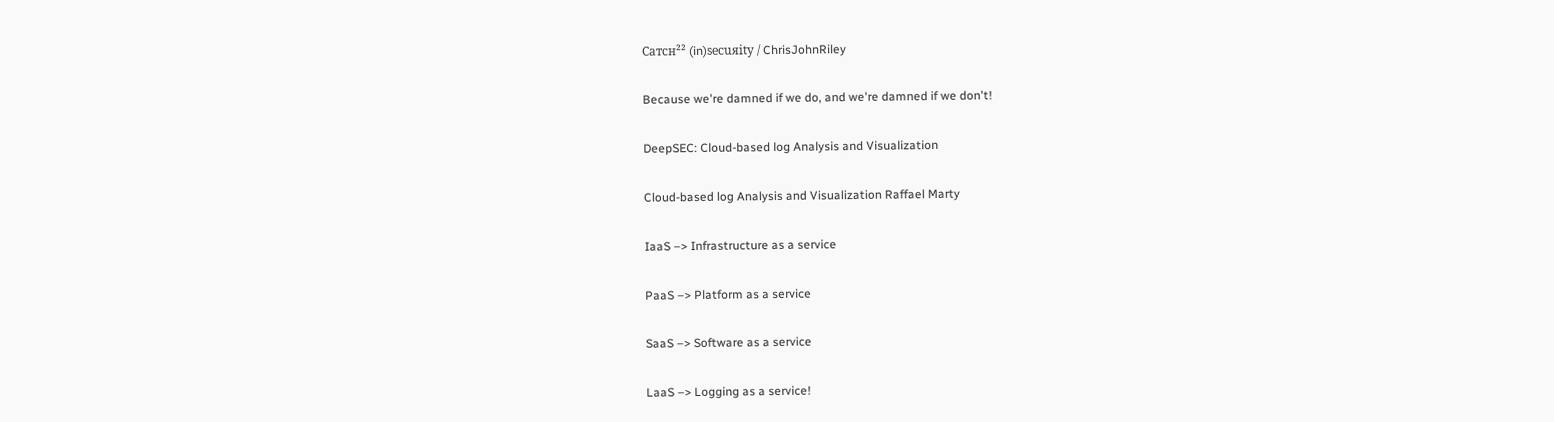Cатсн²² (in)sесuяitу / ChrisJohnRiley

Because we're damned if we do, and we're damned if we don't!

DeepSEC: Cloud-based log Analysis and Visualization

Cloud-based log Analysis and Visualization Raffael Marty

IaaS –> Infrastructure as a service

PaaS –> Platform as a service

SaaS –> Software as a service

LaaS –> Logging as a service!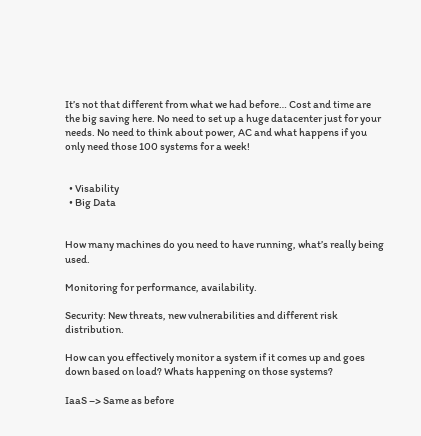It’s not that different from what we had before… Cost and time are the big saving here. No need to set up a huge datacenter just for your needs. No need to think about power, AC and what happens if you only need those 100 systems for a week!


  • Visability
  • Big Data


How many machines do you need to have running, what’s really being used.

Monitoring for performance, availability.

Security: New threats, new vulnerabilities and different risk distribution.

How can you effectively monitor a system if it comes up and goes down based on load? Whats happening on those systems?

IaaS –> Same as before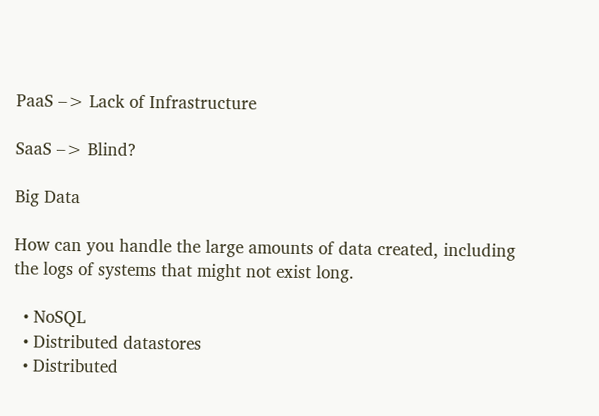PaaS –> Lack of Infrastructure

SaaS –> Blind?

Big Data

How can you handle the large amounts of data created, including the logs of systems that might not exist long.

  • NoSQL
  • Distributed datastores
  • Distributed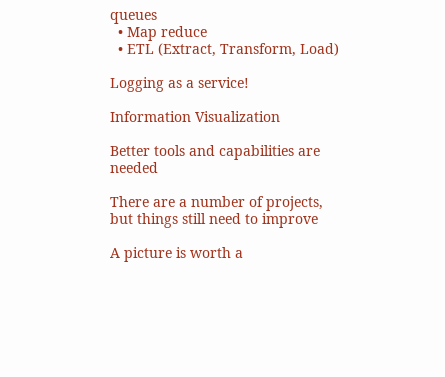queues
  • Map reduce
  • ETL (Extract, Transform, Load)

Logging as a service!

Information Visualization

Better tools and capabilities are needed

There are a number of projects, but things still need to improve

A picture is worth a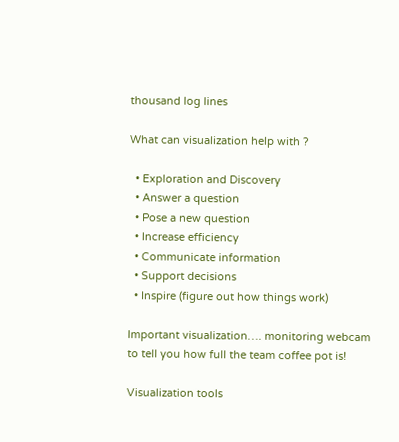thousand log lines

What can visualization help with ?

  • Exploration and Discovery
  • Answer a question
  • Pose a new question
  • Increase efficiency
  • Communicate information
  • Support decisions
  • Inspire (figure out how things work)

Important visualization…. monitoring webcam to tell you how full the team coffee pot is!

Visualization tools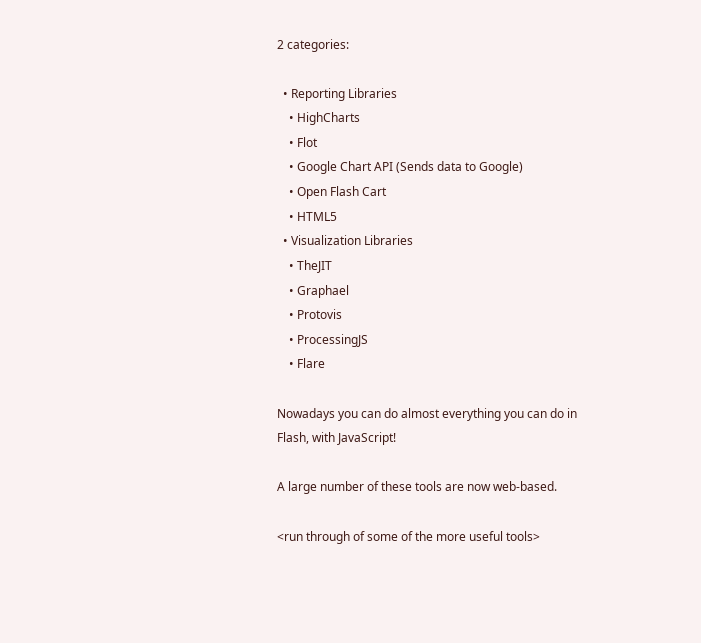2 categories:

  • Reporting Libraries
    • HighCharts
    • Flot
    • Google Chart API (Sends data to Google)
    • Open Flash Cart
    • HTML5
  • Visualization Libraries
    • TheJIT
    • Graphael
    • Protovis
    • ProcessingJS
    • Flare

Nowadays you can do almost everything you can do in Flash, with JavaScript!

A large number of these tools are now web-based.

<run through of some of the more useful tools>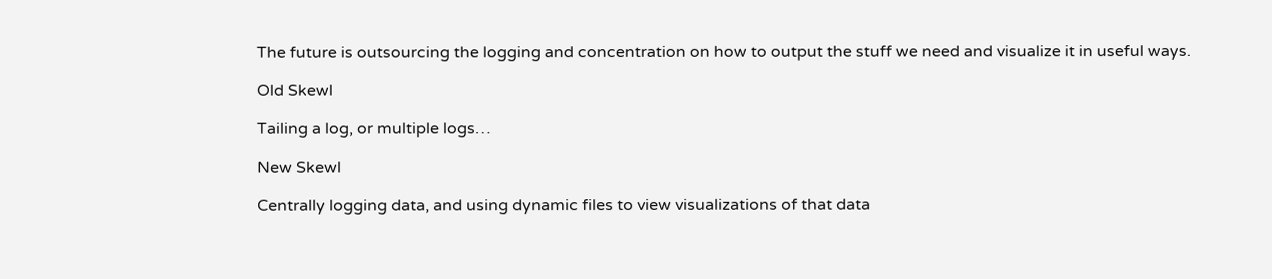The future is outsourcing the logging and concentration on how to output the stuff we need and visualize it in useful ways.

Old Skewl

Tailing a log, or multiple logs…

New Skewl

Centrally logging data, and using dynamic files to view visualizations of that data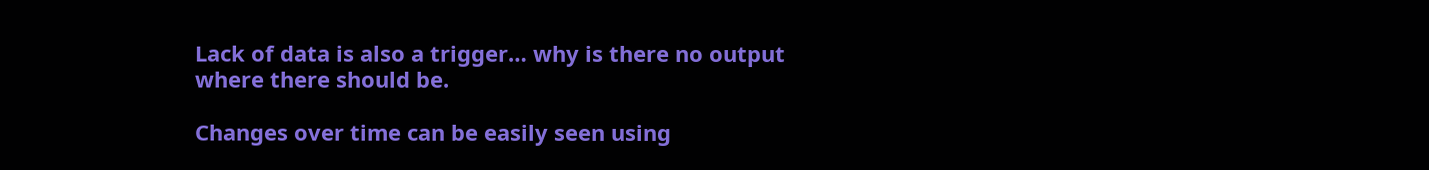Lack of data is also a trigger… why is there no output where there should be.

Changes over time can be easily seen using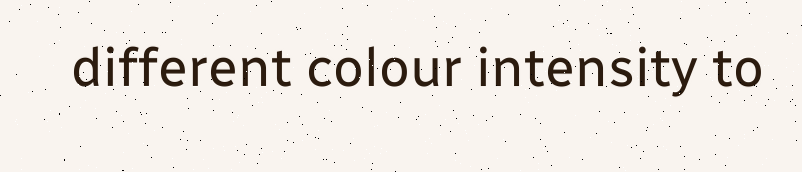different colour intensity to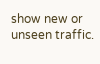show new or unseen traffic.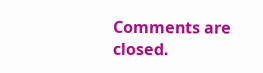Comments are closed.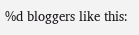%d bloggers like this: